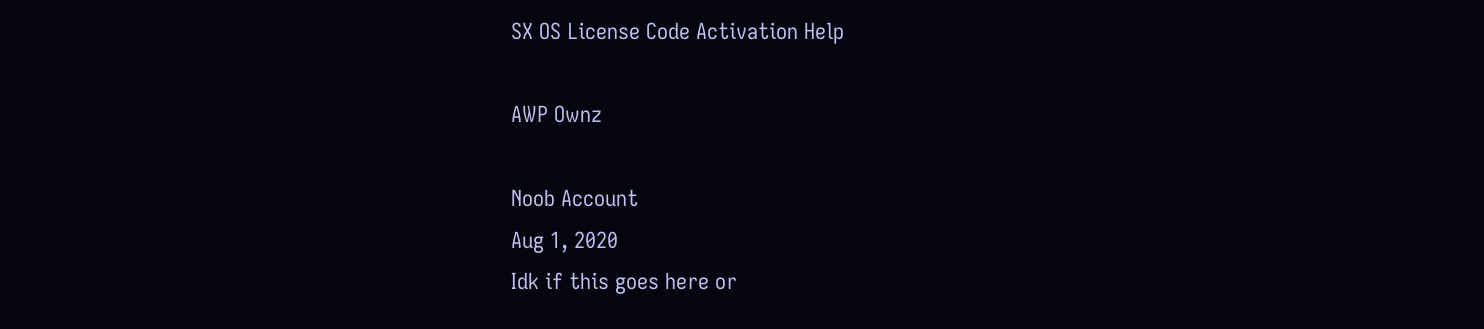SX OS License Code Activation Help

AWP Ownz

Noob Account
Aug 1, 2020
Idk if this goes here or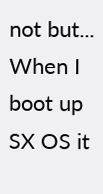not but...
When I boot up SX OS it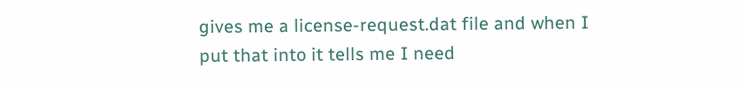gives me a license-request.dat file and when I put that into it tells me I need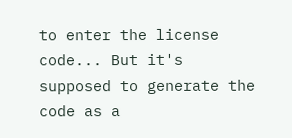to enter the license code... But it's supposed to generate the code as a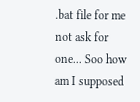.bat file for me not ask for one... Soo how am I supposed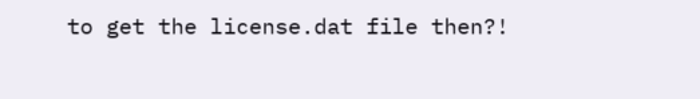to get the license.dat file then?!